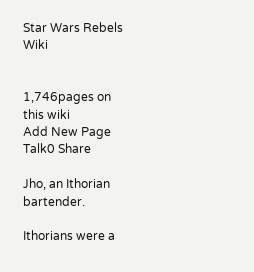Star Wars Rebels Wiki


1,746pages on
this wiki
Add New Page
Talk0 Share

Jho, an Ithorian bartender.

Ithorians were a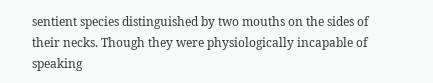sentient species distinguished by two mouths on the sides of their necks. Though they were physiologically incapable of speaking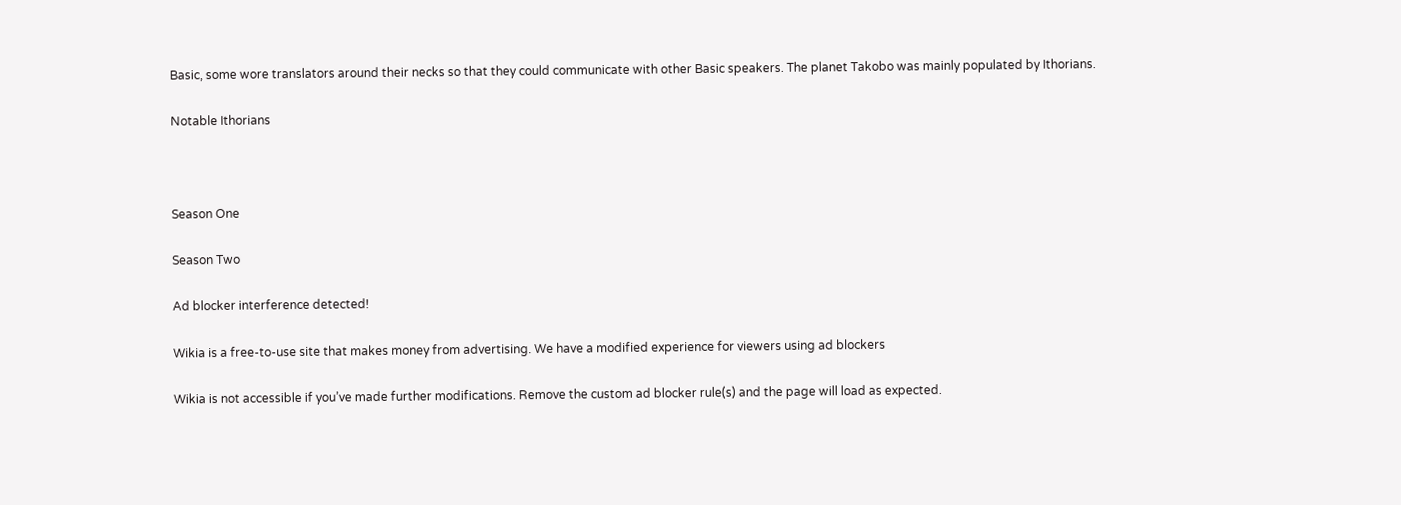Basic, some wore translators around their necks so that they could communicate with other Basic speakers. The planet Takobo was mainly populated by Ithorians.

Notable Ithorians



Season One

Season Two

Ad blocker interference detected!

Wikia is a free-to-use site that makes money from advertising. We have a modified experience for viewers using ad blockers

Wikia is not accessible if you’ve made further modifications. Remove the custom ad blocker rule(s) and the page will load as expected.